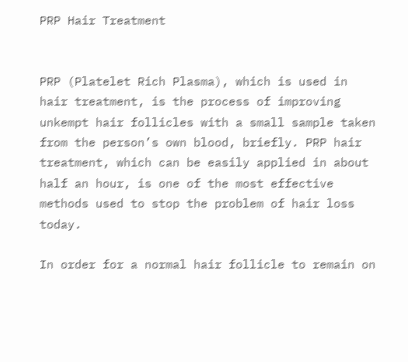PRP Hair Treatment


PRP (Platelet Rich Plasma), which is used in hair treatment, is the process of improving unkempt hair follicles with a small sample taken from the person’s own blood, briefly. PRP hair treatment, which can be easily applied in about half an hour, is one of the most effective methods used to stop the problem of hair loss today.

In order for a normal hair follicle to remain on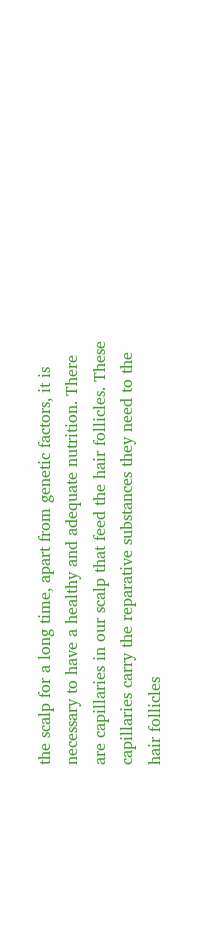the scalp for a long time, apart from genetic factors, it is necessary to have a healthy and adequate nutrition. There are capillaries in our scalp that feed the hair follicles. These capillaries carry the reparative substances they need to the hair follicles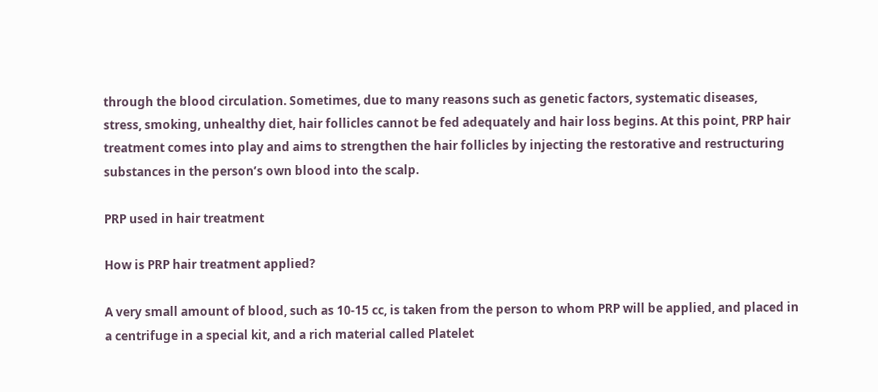through the blood circulation. Sometimes, due to many reasons such as genetic factors, systematic diseases, stress, smoking, unhealthy diet, hair follicles cannot be fed adequately and hair loss begins. At this point, PRP hair treatment comes into play and aims to strengthen the hair follicles by injecting the restorative and restructuring substances in the person’s own blood into the scalp.

PRP used in hair treatment

How is PRP hair treatment applied?

A very small amount of blood, such as 10-15 cc, is taken from the person to whom PRP will be applied, and placed in a centrifuge in a special kit, and a rich material called Platelet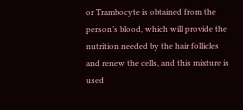or Trambocyte is obtained from the person’s blood, which will provide the nutrition needed by the hair follicles and renew the cells, and this mixture is used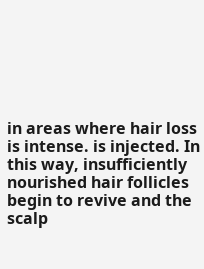in areas where hair loss is intense. is injected. In this way, insufficiently nourished hair follicles begin to revive and the scalp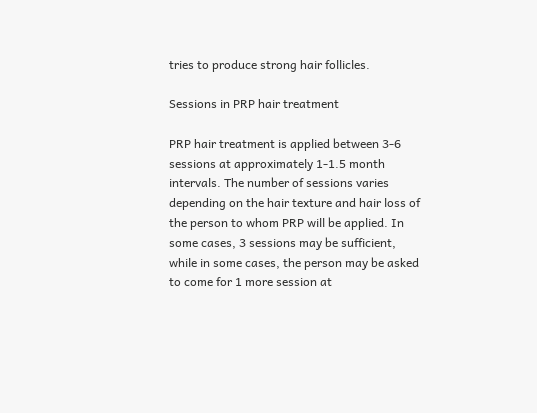tries to produce strong hair follicles.

Sessions in PRP hair treatment

PRP hair treatment is applied between 3-6 sessions at approximately 1-1.5 month intervals. The number of sessions varies depending on the hair texture and hair loss of the person to whom PRP will be applied. In some cases, 3 sessions may be sufficient, while in some cases, the person may be asked to come for 1 more session at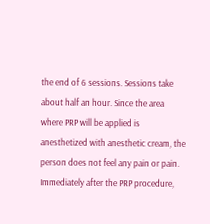the end of 6 sessions. Sessions take about half an hour. Since the area where PRP will be applied is anesthetized with anesthetic cream, the person does not feel any pain or pain. Immediately after the PRP procedure,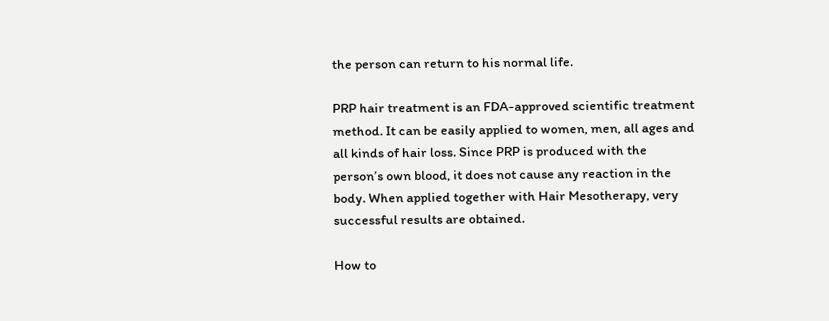the person can return to his normal life.

PRP hair treatment is an FDA-approved scientific treatment method. It can be easily applied to women, men, all ages and all kinds of hair loss. Since PRP is produced with the person’s own blood, it does not cause any reaction in the body. When applied together with Hair Mesotherapy, very successful results are obtained.

How to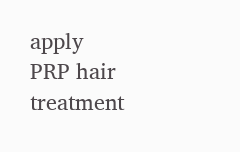apply PRP hair treatment